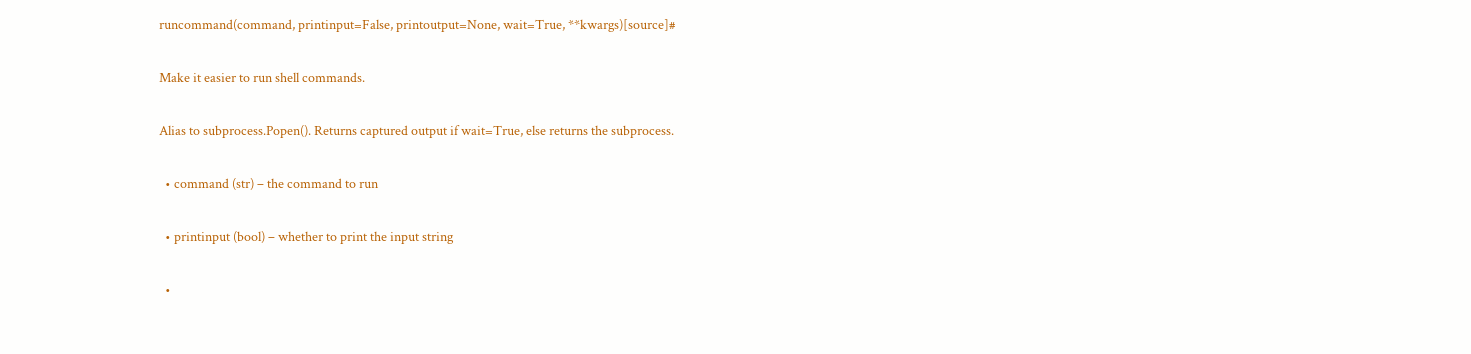runcommand(command, printinput=False, printoutput=None, wait=True, **kwargs)[source]#

Make it easier to run shell commands.

Alias to subprocess.Popen(). Returns captured output if wait=True, else returns the subprocess.

  • command (str) – the command to run

  • printinput (bool) – whether to print the input string

  •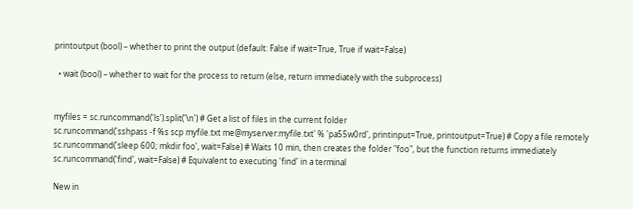printoutput (bool) – whether to print the output (default: False if wait=True, True if wait=False)

  • wait (bool) – whether to wait for the process to return (else, return immediately with the subprocess)


myfiles = sc.runcommand('ls').split('\n') # Get a list of files in the current folder
sc.runcommand('sshpass -f %s scp myfile.txt me@myserver:myfile.txt' % 'pa55w0rd', printinput=True, printoutput=True) # Copy a file remotely
sc.runcommand('sleep 600; mkdir foo', wait=False) # Waits 10 min, then creates the folder "foo", but the function returns immediately
sc.runcommand('find', wait=False) # Equivalent to executing 'find' in a terminal

New in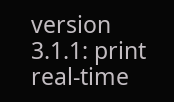version 3.1.1: print real-time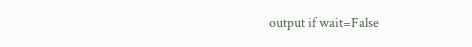output if wait=False